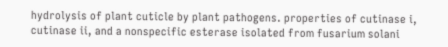hydrolysis of plant cuticle by plant pathogens. properties of cutinase i, cutinase ii, and a nonspecific esterase isolated from fusarium solani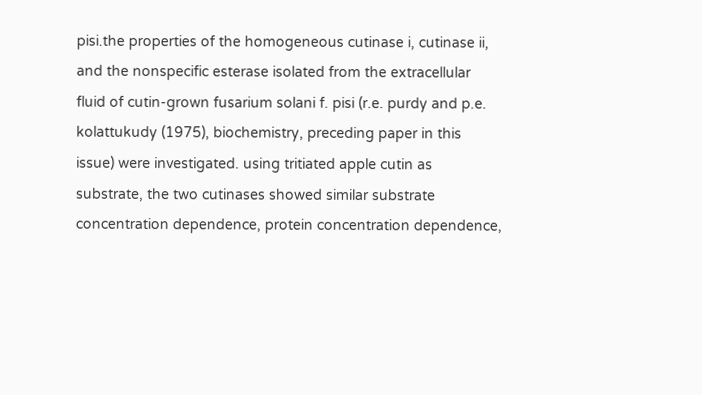pisi.the properties of the homogeneous cutinase i, cutinase ii, and the nonspecific esterase isolated from the extracellular fluid of cutin-grown fusarium solani f. pisi (r.e. purdy and p.e. kolattukudy (1975), biochemistry, preceding paper in this issue) were investigated. using tritiated apple cutin as substrate, the two cutinases showed similar substrate concentration dependence, protein concentration dependence,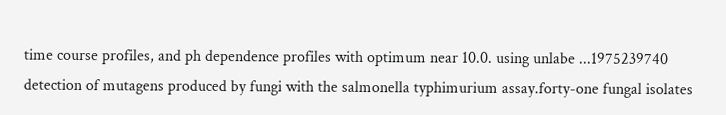time course profiles, and ph dependence profiles with optimum near 10.0. using unlabe ...1975239740
detection of mutagens produced by fungi with the salmonella typhimurium assay.forty-one fungal isolates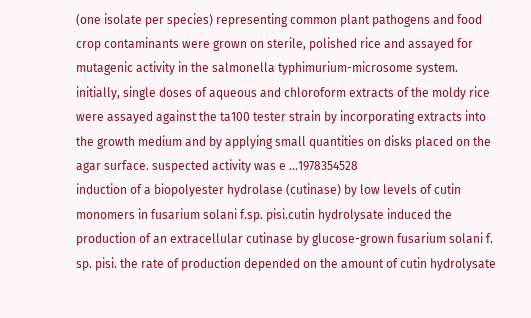(one isolate per species) representing common plant pathogens and food crop contaminants were grown on sterile, polished rice and assayed for mutagenic activity in the salmonella typhimurium-microsome system. initially, single doses of aqueous and chloroform extracts of the moldy rice were assayed against the ta100 tester strain by incorporating extracts into the growth medium and by applying small quantities on disks placed on the agar surface. suspected activity was e ...1978354528
induction of a biopolyester hydrolase (cutinase) by low levels of cutin monomers in fusarium solani f.sp. pisi.cutin hydrolysate induced the production of an extracellular cutinase by glucose-grown fusarium solani f. sp. pisi. the rate of production depended on the amount of cutin hydrolysate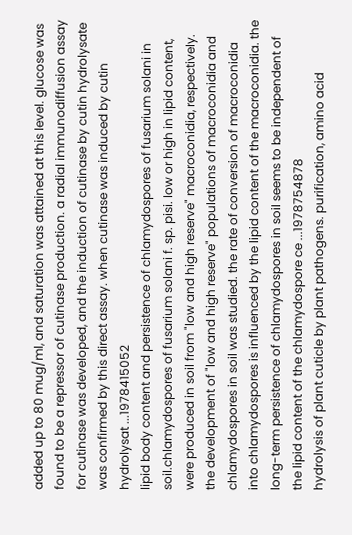added up to 80 mug/ml, and saturation was attained at this level. glucose was found to be a repressor of cutinase production. a radial immunodiffusion assay for cutinase was developed, and the induction of cutinase by cutin hydrolysate was confirmed by this direct assay. when cutinase was induced by cutin hydrolysat ...1978415052
lipid body content and persistence of chlamydospores of fusarium solani in soil.chlamydospores of fusarium solani f. sp. pisi. low or high in lipid content, were produced in soil from "low and high reserve" macroconidia, respectively. the development of "low and high reserve" populations of macroconidia and chlamydospores in soil was studied. the rate of conversion of macroconidia into chlamydospores is influenced by the lipid content of the macroconidia. the long-term persistence of chlamydospores in soil seems to be independent of the lipid content of the chlamydospore ce ...1978754878
hydrolysis of plant cuticle by plant pathogens. purification, amino acid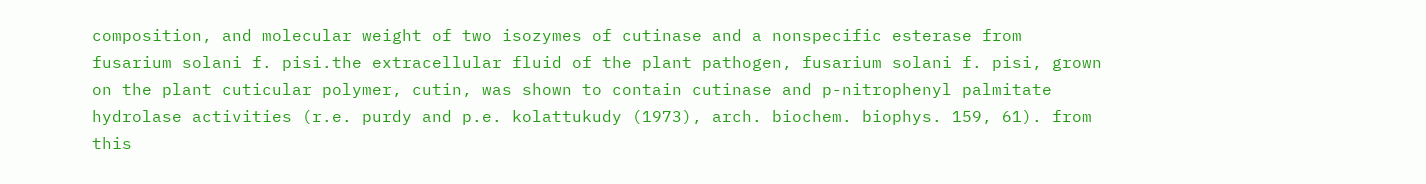composition, and molecular weight of two isozymes of cutinase and a nonspecific esterase from fusarium solani f. pisi.the extracellular fluid of the plant pathogen, fusarium solani f. pisi, grown on the plant cuticular polymer, cutin, was shown to contain cutinase and p-nitrophenyl palmitate hydrolase activities (r.e. purdy and p.e. kolattukudy (1973), arch. biochem. biophys. 159, 61). from this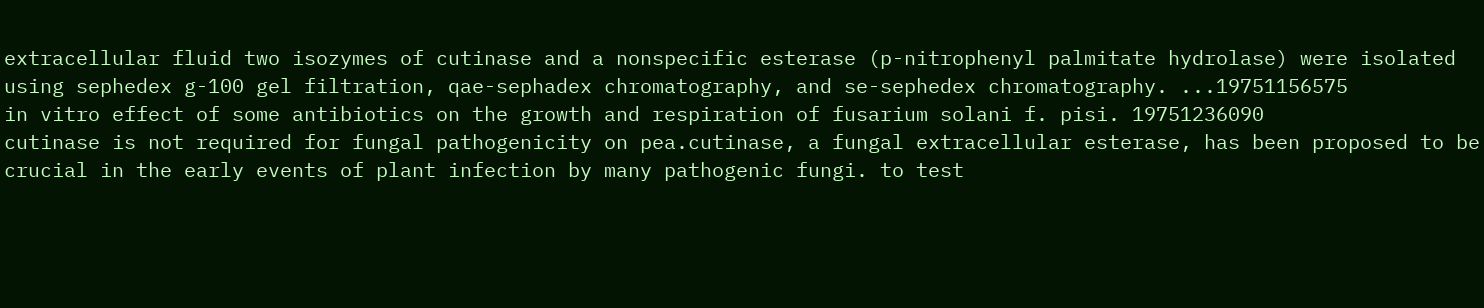extracellular fluid two isozymes of cutinase and a nonspecific esterase (p-nitrophenyl palmitate hydrolase) were isolated using sephedex g-100 gel filtration, qae-sephadex chromatography, and se-sephedex chromatography. ...19751156575
in vitro effect of some antibiotics on the growth and respiration of fusarium solani f. pisi. 19751236090
cutinase is not required for fungal pathogenicity on pea.cutinase, a fungal extracellular esterase, has been proposed to be crucial in the early events of plant infection by many pathogenic fungi. to test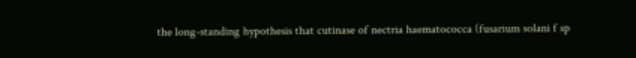the long-standing hypothesis that cutinase of nectria haematococca (fusarium solani f sp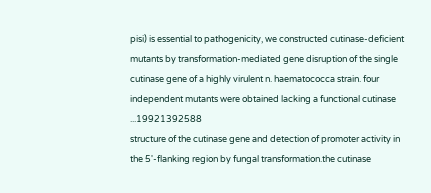pisi) is essential to pathogenicity, we constructed cutinase-deficient mutants by transformation-mediated gene disruption of the single cutinase gene of a highly virulent n. haematococca strain. four independent mutants were obtained lacking a functional cutinase ...19921392588
structure of the cutinase gene and detection of promoter activity in the 5'-flanking region by fungal transformation.the cutinase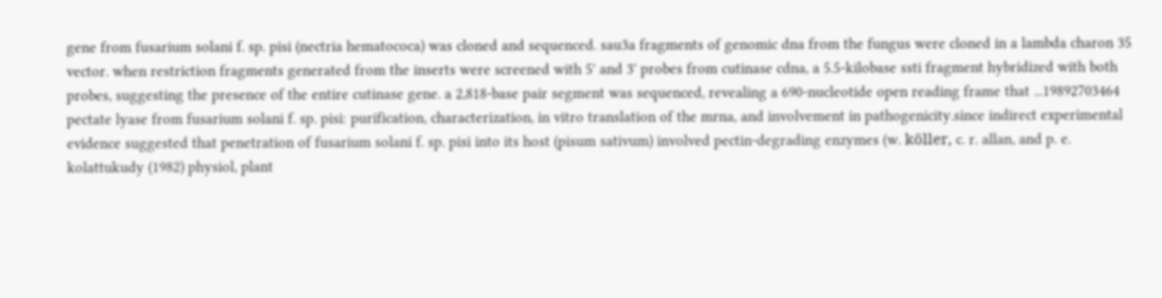gene from fusarium solani f. sp. pisi (nectria hematococa) was cloned and sequenced. sau3a fragments of genomic dna from the fungus were cloned in a lambda charon 35 vector. when restriction fragments generated from the inserts were screened with 5' and 3' probes from cutinase cdna, a 5.5-kilobase ssti fragment hybridized with both probes, suggesting the presence of the entire cutinase gene. a 2,818-base pair segment was sequenced, revealing a 690-nucleotide open reading frame that ...19892703464
pectate lyase from fusarium solani f. sp. pisi: purification, characterization, in vitro translation of the mrna, and involvement in pathogenicity.since indirect experimental evidence suggested that penetration of fusarium solani f. sp. pisi into its host (pisum sativum) involved pectin-degrading enzymes (w. köller, c. r. allan, and p. e. kolattukudy (1982) physiol, plant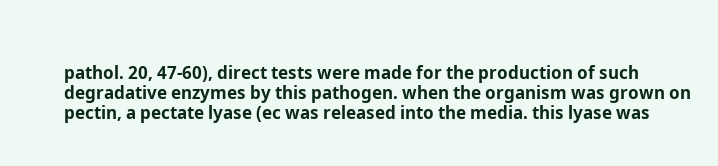pathol. 20, 47-60), direct tests were made for the production of such degradative enzymes by this pathogen. when the organism was grown on pectin, a pectate lyase (ec was released into the media. this lyase was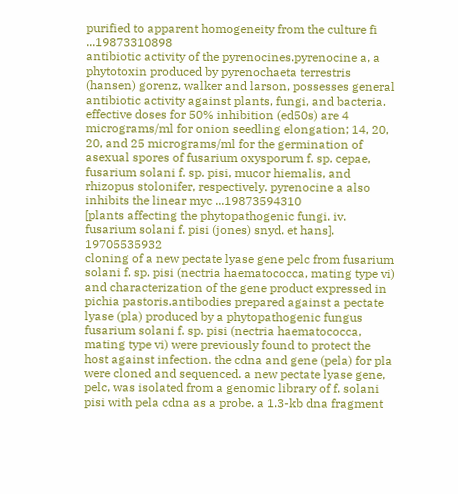purified to apparent homogeneity from the culture fi ...19873310898
antibiotic activity of the pyrenocines.pyrenocine a, a phytotoxin produced by pyrenochaeta terrestris (hansen) gorenz, walker and larson, possesses general antibiotic activity against plants, fungi, and bacteria. effective doses for 50% inhibition (ed50s) are 4 micrograms/ml for onion seedling elongation; 14, 20, 20, and 25 micrograms/ml for the germination of asexual spores of fusarium oxysporum f. sp. cepae, fusarium solani f. sp. pisi, mucor hiemalis, and rhizopus stolonifer, respectively. pyrenocine a also inhibits the linear myc ...19873594310
[plants affecting the phytopathogenic fungi. iv. fusarium solani f. pisi (jones) snyd. et hans]. 19705535932
cloning of a new pectate lyase gene pelc from fusarium solani f. sp. pisi (nectria haematococca, mating type vi) and characterization of the gene product expressed in pichia pastoris.antibodies prepared against a pectate lyase (pla) produced by a phytopathogenic fungus fusarium solani f. sp. pisi (nectria haematococca, mating type vi) were previously found to protect the host against infection. the cdna and gene (pela) for pla were cloned and sequenced. a new pectate lyase gene, pelc, was isolated from a genomic library of f. solani pisi with pela cdna as a probe. a 1.3-kb dna fragment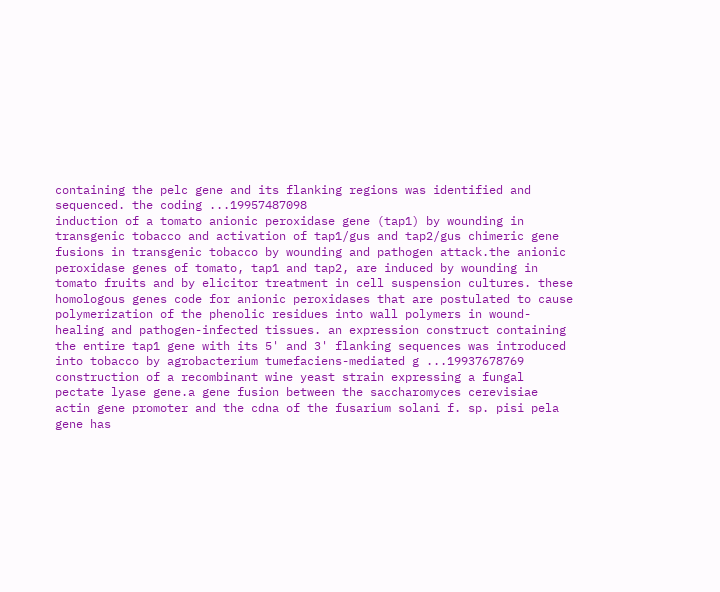containing the pelc gene and its flanking regions was identified and sequenced. the coding ...19957487098
induction of a tomato anionic peroxidase gene (tap1) by wounding in transgenic tobacco and activation of tap1/gus and tap2/gus chimeric gene fusions in transgenic tobacco by wounding and pathogen attack.the anionic peroxidase genes of tomato, tap1 and tap2, are induced by wounding in tomato fruits and by elicitor treatment in cell suspension cultures. these homologous genes code for anionic peroxidases that are postulated to cause polymerization of the phenolic residues into wall polymers in wound-healing and pathogen-infected tissues. an expression construct containing the entire tap1 gene with its 5' and 3' flanking sequences was introduced into tobacco by agrobacterium tumefaciens-mediated g ...19937678769
construction of a recombinant wine yeast strain expressing a fungal pectate lyase gene.a gene fusion between the saccharomyces cerevisiae actin gene promoter and the cdna of the fusarium solani f. sp. pisi pela gene has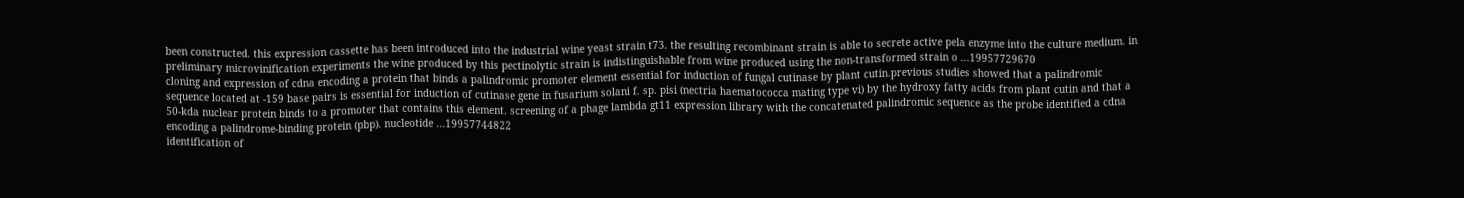been constructed. this expression cassette has been introduced into the industrial wine yeast strain t73. the resulting recombinant strain is able to secrete active pela enzyme into the culture medium. in preliminary microvinification experiments the wine produced by this pectinolytic strain is indistinguishable from wine produced using the non-transformed strain o ...19957729670
cloning and expression of cdna encoding a protein that binds a palindromic promoter element essential for induction of fungal cutinase by plant cutin.previous studies showed that a palindromic sequence located at -159 base pairs is essential for induction of cutinase gene in fusarium solani f. sp. pisi (nectria haematococca mating type vi) by the hydroxy fatty acids from plant cutin and that a 50-kda nuclear protein binds to a promoter that contains this element. screening of a phage lambda gt11 expression library with the concatenated palindromic sequence as the probe identified a cdna encoding a palindrome-binding protein (pbp). nucleotide ...19957744822
identification of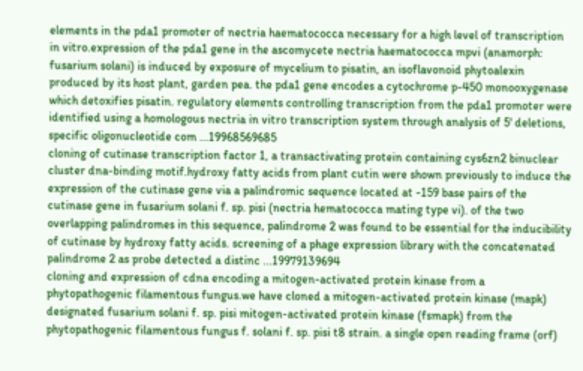elements in the pda1 promoter of nectria haematococca necessary for a high level of transcription in vitro.expression of the pda1 gene in the ascomycete nectria haematococca mpvi (anamorph: fusarium solani) is induced by exposure of mycelium to pisatin, an isoflavonoid phytoalexin produced by its host plant, garden pea. the pda1 gene encodes a cytochrome p-450 monooxygenase which detoxifies pisatin. regulatory elements controlling transcription from the pda1 promoter were identified using a homologous nectria in vitro transcription system through analysis of 5' deletions, specific oligonucleotide com ...19968569685
cloning of cutinase transcription factor 1, a transactivating protein containing cys6zn2 binuclear cluster dna-binding motif.hydroxy fatty acids from plant cutin were shown previously to induce the expression of the cutinase gene via a palindromic sequence located at -159 base pairs of the cutinase gene in fusarium solani f. sp. pisi (nectria hematococca mating type vi). of the two overlapping palindromes in this sequence, palindrome 2 was found to be essential for the inducibility of cutinase by hydroxy fatty acids. screening of a phage expression library with the concatenated palindrome 2 as probe detected a distinc ...19979139694
cloning and expression of cdna encoding a mitogen-activated protein kinase from a phytopathogenic filamentous fungus.we have cloned a mitogen-activated protein kinase (mapk) designated fusarium solani f. sp. pisi mitogen-activated protein kinase (fsmapk) from the phytopathogenic filamentous fungus f. solani f. sp. pisi t8 strain. a single open reading frame (orf)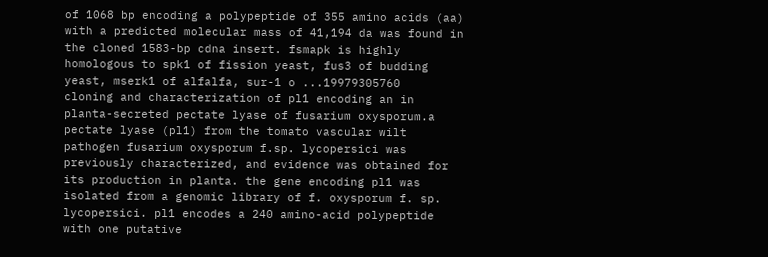of 1068 bp encoding a polypeptide of 355 amino acids (aa) with a predicted molecular mass of 41,194 da was found in the cloned 1583-bp cdna insert. fsmapk is highly homologous to spk1 of fission yeast, fus3 of budding yeast, mserk1 of alfalfa, sur-1 o ...19979305760
cloning and characterization of pl1 encoding an in planta-secreted pectate lyase of fusarium oxysporum.a pectate lyase (pl1) from the tomato vascular wilt pathogen fusarium oxysporum f.sp. lycopersici was previously characterized, and evidence was obtained for its production in planta. the gene encoding pl1 was isolated from a genomic library of f. oxysporum f. sp. lycopersici. pl1 encodes a 240 amino-acid polypeptide with one putative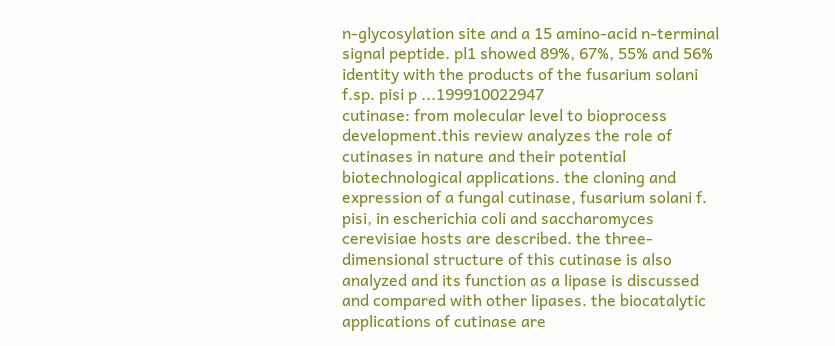n-glycosylation site and a 15 amino-acid n-terminal signal peptide. pl1 showed 89%, 67%, 55% and 56% identity with the products of the fusarium solani f.sp. pisi p ...199910022947
cutinase: from molecular level to bioprocess development.this review analyzes the role of cutinases in nature and their potential biotechnological applications. the cloning and expression of a fungal cutinase, fusarium solani f. pisi, in escherichia coli and saccharomyces cerevisiae hosts are described. the three-dimensional structure of this cutinase is also analyzed and its function as a lipase is discussed and compared with other lipases. the biocatalytic applications of cutinase are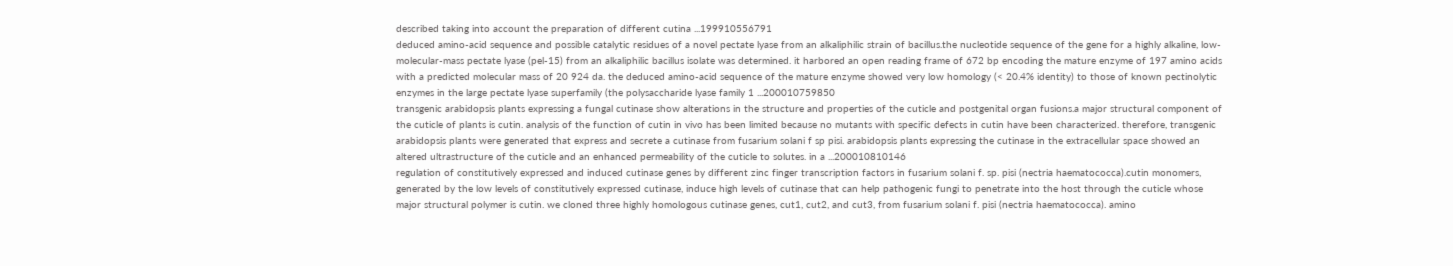described taking into account the preparation of different cutina ...199910556791
deduced amino-acid sequence and possible catalytic residues of a novel pectate lyase from an alkaliphilic strain of bacillus.the nucleotide sequence of the gene for a highly alkaline, low-molecular-mass pectate lyase (pel-15) from an alkaliphilic bacillus isolate was determined. it harbored an open reading frame of 672 bp encoding the mature enzyme of 197 amino acids with a predicted molecular mass of 20 924 da. the deduced amino-acid sequence of the mature enzyme showed very low homology (< 20.4% identity) to those of known pectinolytic enzymes in the large pectate lyase superfamily (the polysaccharide lyase family 1 ...200010759850
transgenic arabidopsis plants expressing a fungal cutinase show alterations in the structure and properties of the cuticle and postgenital organ fusions.a major structural component of the cuticle of plants is cutin. analysis of the function of cutin in vivo has been limited because no mutants with specific defects in cutin have been characterized. therefore, transgenic arabidopsis plants were generated that express and secrete a cutinase from fusarium solani f sp pisi. arabidopsis plants expressing the cutinase in the extracellular space showed an altered ultrastructure of the cuticle and an enhanced permeability of the cuticle to solutes. in a ...200010810146
regulation of constitutively expressed and induced cutinase genes by different zinc finger transcription factors in fusarium solani f. sp. pisi (nectria haematococca).cutin monomers, generated by the low levels of constitutively expressed cutinase, induce high levels of cutinase that can help pathogenic fungi to penetrate into the host through the cuticle whose major structural polymer is cutin. we cloned three highly homologous cutinase genes, cut1, cut2, and cut3, from fusarium solani f. pisi (nectria haematococca). amino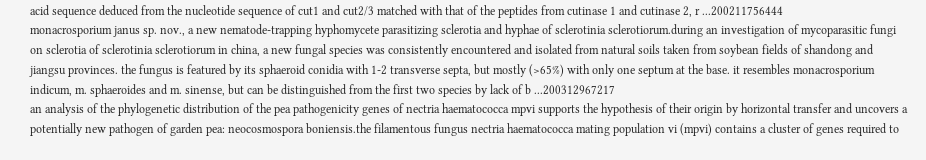acid sequence deduced from the nucleotide sequence of cut1 and cut2/3 matched with that of the peptides from cutinase 1 and cutinase 2, r ...200211756444
monacrosporium janus sp. nov., a new nematode-trapping hyphomycete parasitizing sclerotia and hyphae of sclerotinia sclerotiorum.during an investigation of mycoparasitic fungi on sclerotia of sclerotinia sclerotiorum in china, a new fungal species was consistently encountered and isolated from natural soils taken from soybean fields of shandong and jiangsu provinces. the fungus is featured by its sphaeroid conidia with 1-2 transverse septa, but mostly (>65%) with only one septum at the base. it resembles monacrosporium indicum, m. sphaeroides and m. sinense, but can be distinguished from the first two species by lack of b ...200312967217
an analysis of the phylogenetic distribution of the pea pathogenicity genes of nectria haematococca mpvi supports the hypothesis of their origin by horizontal transfer and uncovers a potentially new pathogen of garden pea: neocosmospora boniensis.the filamentous fungus nectria haematococca mating population vi (mpvi) contains a cluster of genes required to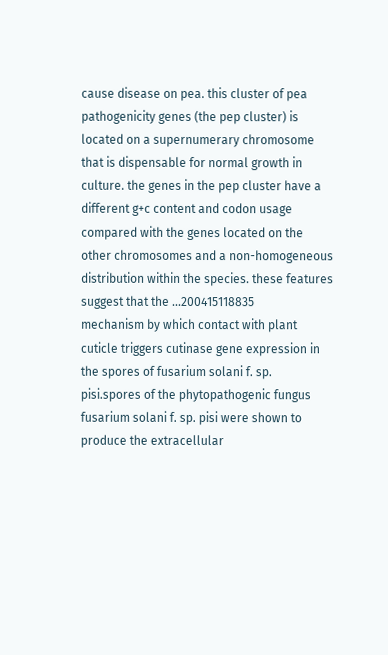cause disease on pea. this cluster of pea pathogenicity genes (the pep cluster) is located on a supernumerary chromosome that is dispensable for normal growth in culture. the genes in the pep cluster have a different g+c content and codon usage compared with the genes located on the other chromosomes and a non-homogeneous distribution within the species. these features suggest that the ...200415118835
mechanism by which contact with plant cuticle triggers cutinase gene expression in the spores of fusarium solani f. sp. pisi.spores of the phytopathogenic fungus fusarium solani f. sp. pisi were shown to produce the extracellular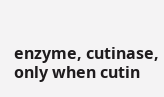enzyme, cutinase, only when cutin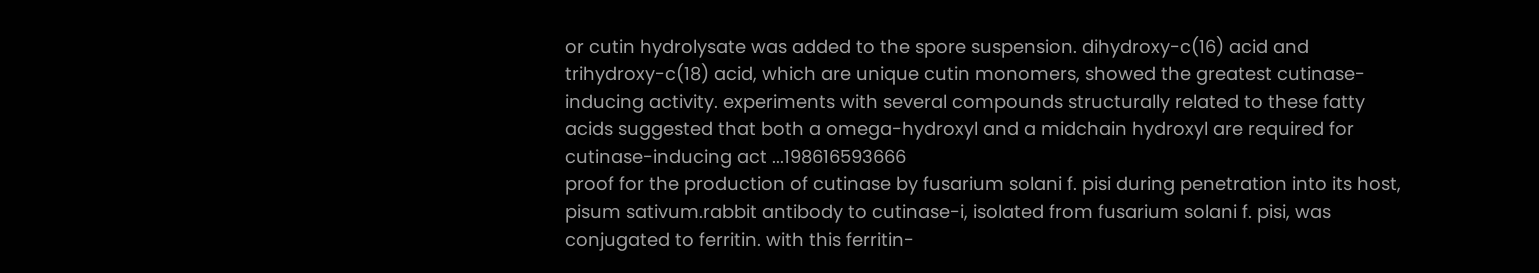or cutin hydrolysate was added to the spore suspension. dihydroxy-c(16) acid and trihydroxy-c(18) acid, which are unique cutin monomers, showed the greatest cutinase-inducing activity. experiments with several compounds structurally related to these fatty acids suggested that both a omega-hydroxyl and a midchain hydroxyl are required for cutinase-inducing act ...198616593666
proof for the production of cutinase by fusarium solani f. pisi during penetration into its host, pisum sativum.rabbit antibody to cutinase-i, isolated from fusarium solani f. pisi, was conjugated to ferritin. with this ferritin-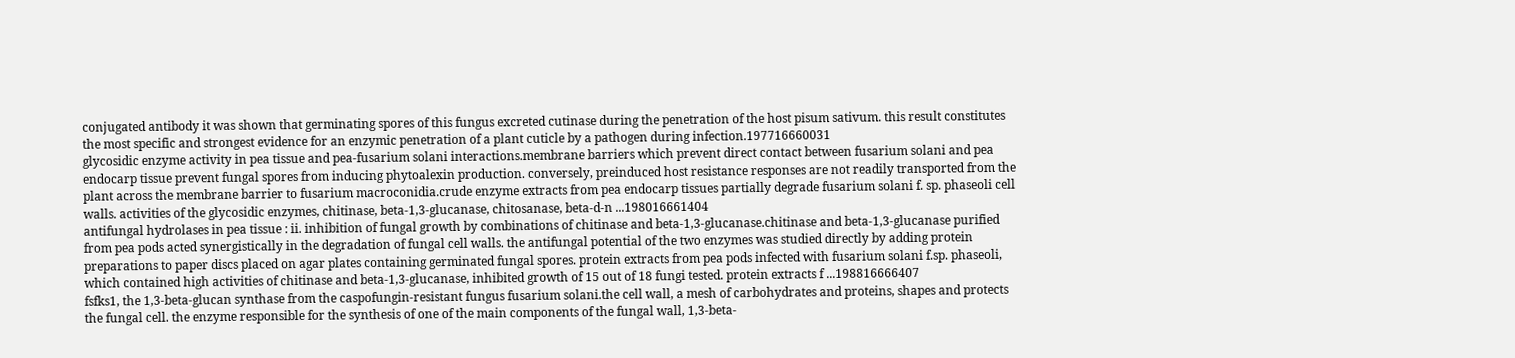conjugated antibody it was shown that germinating spores of this fungus excreted cutinase during the penetration of the host pisum sativum. this result constitutes the most specific and strongest evidence for an enzymic penetration of a plant cuticle by a pathogen during infection.197716660031
glycosidic enzyme activity in pea tissue and pea-fusarium solani interactions.membrane barriers which prevent direct contact between fusarium solani and pea endocarp tissue prevent fungal spores from inducing phytoalexin production. conversely, preinduced host resistance responses are not readily transported from the plant across the membrane barrier to fusarium macroconidia.crude enzyme extracts from pea endocarp tissues partially degrade fusarium solani f. sp. phaseoli cell walls. activities of the glycosidic enzymes, chitinase, beta-1,3-glucanase, chitosanase, beta-d-n ...198016661404
antifungal hydrolases in pea tissue : ii. inhibition of fungal growth by combinations of chitinase and beta-1,3-glucanase.chitinase and beta-1,3-glucanase purified from pea pods acted synergistically in the degradation of fungal cell walls. the antifungal potential of the two enzymes was studied directly by adding protein preparations to paper discs placed on agar plates containing germinated fungal spores. protein extracts from pea pods infected with fusarium solani f.sp. phaseoli, which contained high activities of chitinase and beta-1,3-glucanase, inhibited growth of 15 out of 18 fungi tested. protein extracts f ...198816666407
fsfks1, the 1,3-beta-glucan synthase from the caspofungin-resistant fungus fusarium solani.the cell wall, a mesh of carbohydrates and proteins, shapes and protects the fungal cell. the enzyme responsible for the synthesis of one of the main components of the fungal wall, 1,3-beta-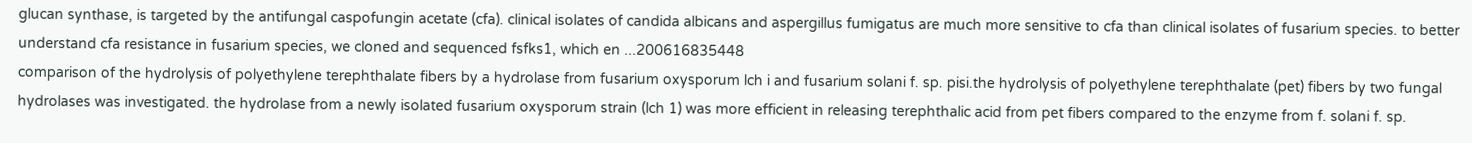glucan synthase, is targeted by the antifungal caspofungin acetate (cfa). clinical isolates of candida albicans and aspergillus fumigatus are much more sensitive to cfa than clinical isolates of fusarium species. to better understand cfa resistance in fusarium species, we cloned and sequenced fsfks1, which en ...200616835448
comparison of the hydrolysis of polyethylene terephthalate fibers by a hydrolase from fusarium oxysporum lch i and fusarium solani f. sp. pisi.the hydrolysis of polyethylene terephthalate (pet) fibers by two fungal hydrolases was investigated. the hydrolase from a newly isolated fusarium oxysporum strain (lch 1) was more efficient in releasing terephthalic acid from pet fibers compared to the enzyme from f. solani f. sp.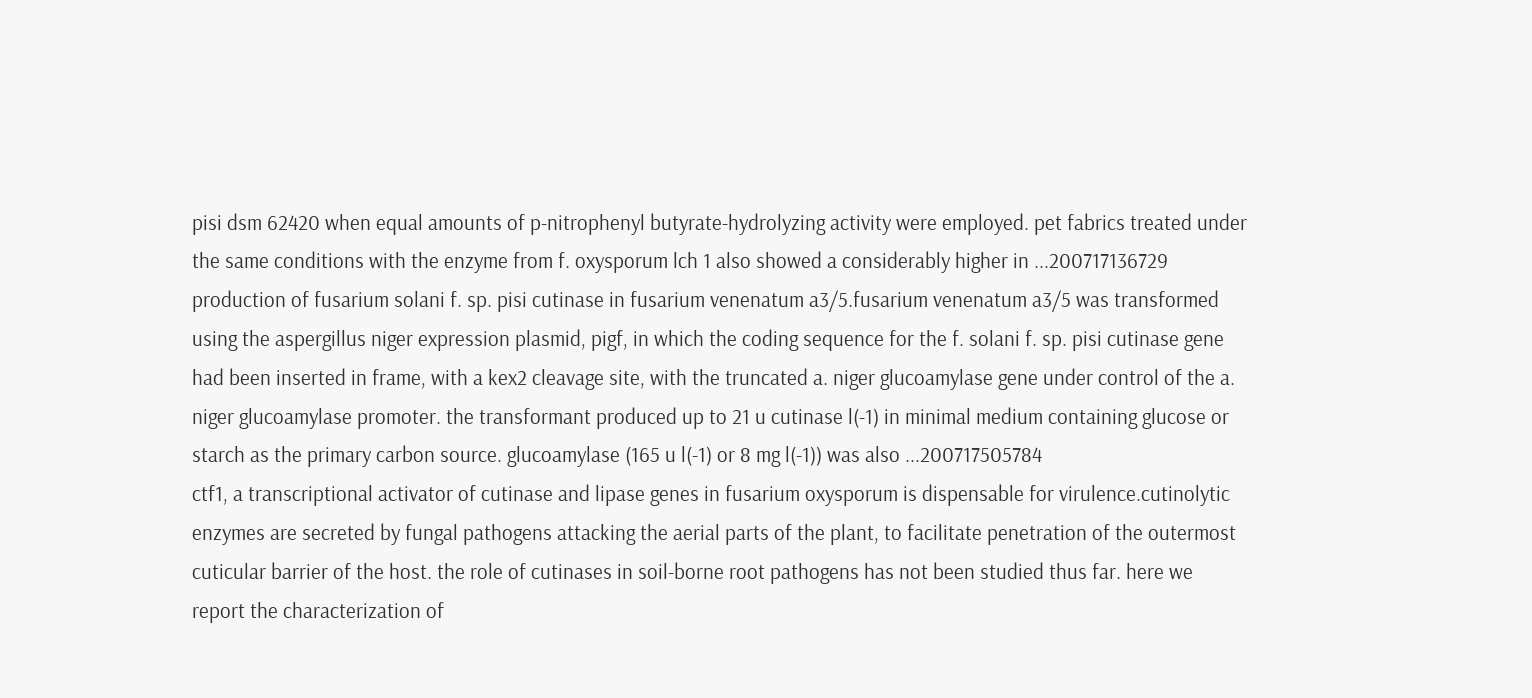pisi dsm 62420 when equal amounts of p-nitrophenyl butyrate-hydrolyzing activity were employed. pet fabrics treated under the same conditions with the enzyme from f. oxysporum lch 1 also showed a considerably higher in ...200717136729
production of fusarium solani f. sp. pisi cutinase in fusarium venenatum a3/5.fusarium venenatum a3/5 was transformed using the aspergillus niger expression plasmid, pigf, in which the coding sequence for the f. solani f. sp. pisi cutinase gene had been inserted in frame, with a kex2 cleavage site, with the truncated a. niger glucoamylase gene under control of the a. niger glucoamylase promoter. the transformant produced up to 21 u cutinase l(-1) in minimal medium containing glucose or starch as the primary carbon source. glucoamylase (165 u l(-1) or 8 mg l(-1)) was also ...200717505784
ctf1, a transcriptional activator of cutinase and lipase genes in fusarium oxysporum is dispensable for virulence.cutinolytic enzymes are secreted by fungal pathogens attacking the aerial parts of the plant, to facilitate penetration of the outermost cuticular barrier of the host. the role of cutinases in soil-borne root pathogens has not been studied thus far. here we report the characterization of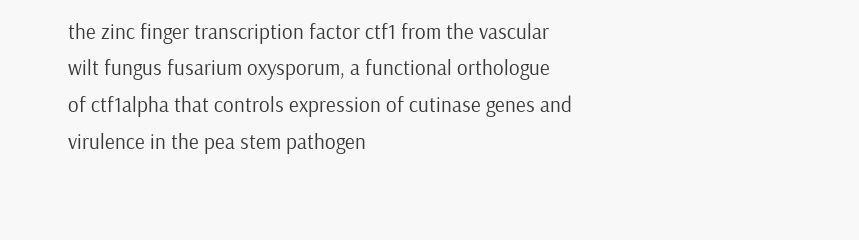the zinc finger transcription factor ctf1 from the vascular wilt fungus fusarium oxysporum, a functional orthologue of ctf1alpha that controls expression of cutinase genes and virulence in the pea stem pathogen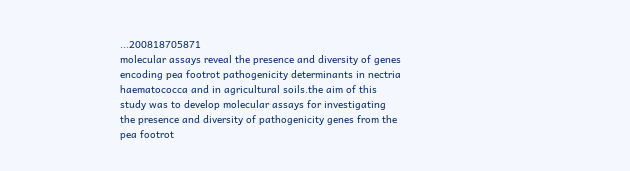...200818705871
molecular assays reveal the presence and diversity of genes encoding pea footrot pathogenicity determinants in nectria haematococca and in agricultural soils.the aim of this study was to develop molecular assays for investigating the presence and diversity of pathogenicity genes from the pea footrot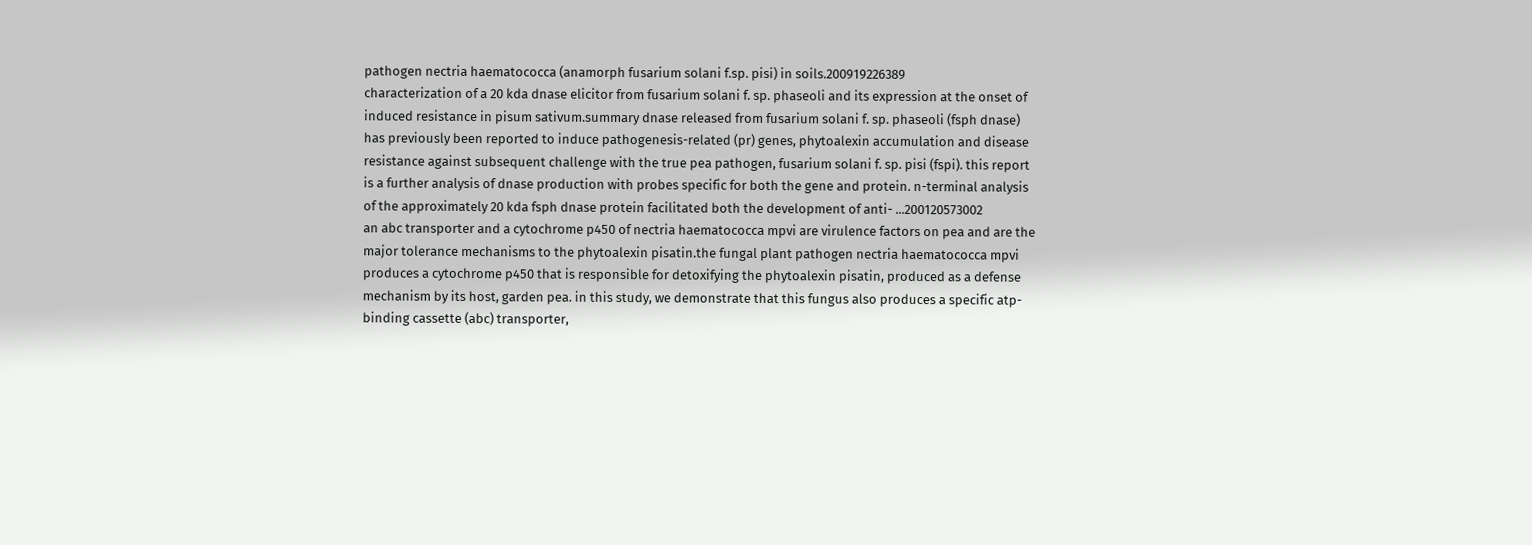pathogen nectria haematococca (anamorph fusarium solani f.sp. pisi) in soils.200919226389
characterization of a 20 kda dnase elicitor from fusarium solani f. sp. phaseoli and its expression at the onset of induced resistance in pisum sativum.summary dnase released from fusarium solani f. sp. phaseoli (fsph dnase) has previously been reported to induce pathogenesis-related (pr) genes, phytoalexin accumulation and disease resistance against subsequent challenge with the true pea pathogen, fusarium solani f. sp. pisi (fspi). this report is a further analysis of dnase production with probes specific for both the gene and protein. n-terminal analysis of the approximately 20 kda fsph dnase protein facilitated both the development of anti- ...200120573002
an abc transporter and a cytochrome p450 of nectria haematococca mpvi are virulence factors on pea and are the major tolerance mechanisms to the phytoalexin pisatin.the fungal plant pathogen nectria haematococca mpvi produces a cytochrome p450 that is responsible for detoxifying the phytoalexin pisatin, produced as a defense mechanism by its host, garden pea. in this study, we demonstrate that this fungus also produces a specific atp-binding cassette (abc) transporter,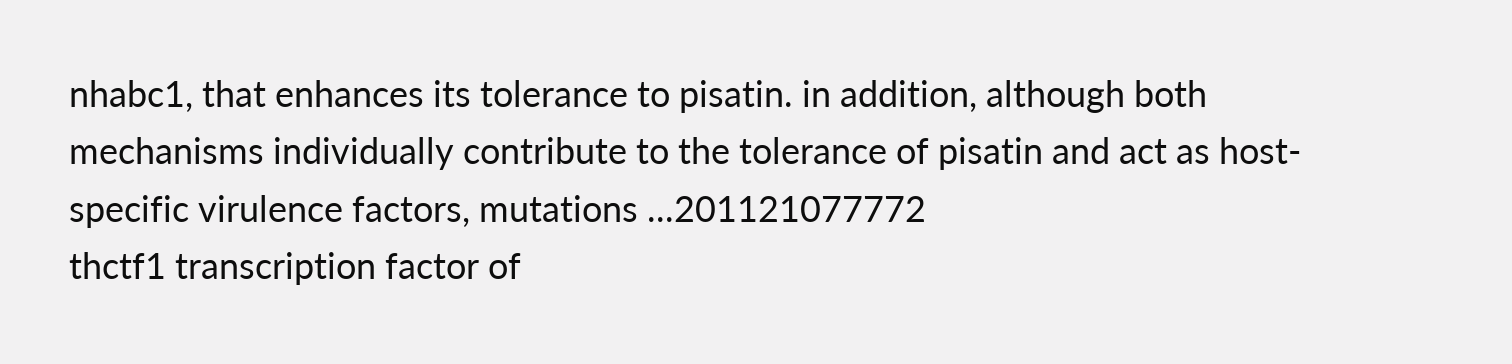nhabc1, that enhances its tolerance to pisatin. in addition, although both mechanisms individually contribute to the tolerance of pisatin and act as host-specific virulence factors, mutations ...201121077772
thctf1 transcription factor of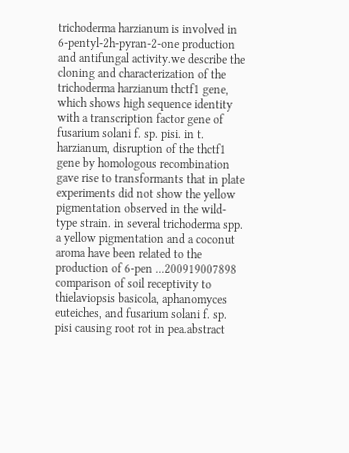trichoderma harzianum is involved in 6-pentyl-2h-pyran-2-one production and antifungal activity.we describe the cloning and characterization of the trichoderma harzianum thctf1 gene, which shows high sequence identity with a transcription factor gene of fusarium solani f. sp. pisi. in t. harzianum, disruption of the thctf1 gene by homologous recombination gave rise to transformants that in plate experiments did not show the yellow pigmentation observed in the wild-type strain. in several trichoderma spp. a yellow pigmentation and a coconut aroma have been related to the production of 6-pen ...200919007898
comparison of soil receptivity to thielaviopsis basicola, aphanomyces euteiches, and fusarium solani f. sp. pisi causing root rot in pea.abstract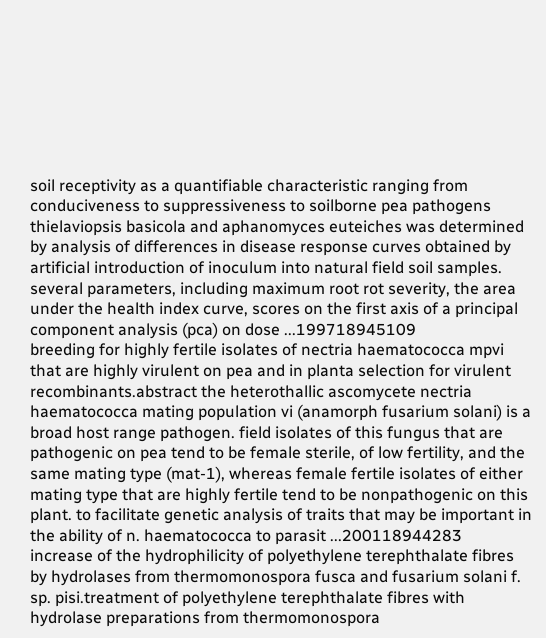soil receptivity as a quantifiable characteristic ranging from conduciveness to suppressiveness to soilborne pea pathogens thielaviopsis basicola and aphanomyces euteiches was determined by analysis of differences in disease response curves obtained by artificial introduction of inoculum into natural field soil samples. several parameters, including maximum root rot severity, the area under the health index curve, scores on the first axis of a principal component analysis (pca) on dose ...199718945109
breeding for highly fertile isolates of nectria haematococca mpvi that are highly virulent on pea and in planta selection for virulent recombinants.abstract the heterothallic ascomycete nectria haematococca mating population vi (anamorph fusarium solani) is a broad host range pathogen. field isolates of this fungus that are pathogenic on pea tend to be female sterile, of low fertility, and the same mating type (mat-1), whereas female fertile isolates of either mating type that are highly fertile tend to be nonpathogenic on this plant. to facilitate genetic analysis of traits that may be important in the ability of n. haematococca to parasit ...200118944283
increase of the hydrophilicity of polyethylene terephthalate fibres by hydrolases from thermomonospora fusca and fusarium solani f. sp. pisi.treatment of polyethylene terephthalate fibres with hydrolase preparations from thermomonospora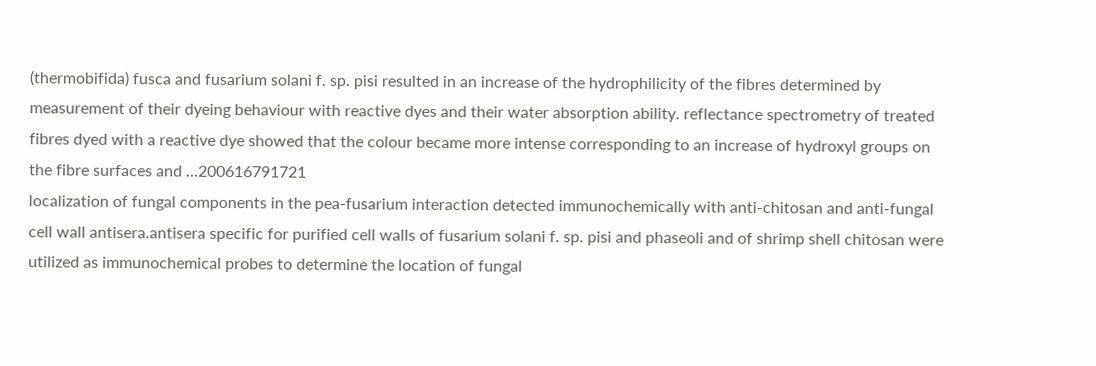(thermobifida) fusca and fusarium solani f. sp. pisi resulted in an increase of the hydrophilicity of the fibres determined by measurement of their dyeing behaviour with reactive dyes and their water absorption ability. reflectance spectrometry of treated fibres dyed with a reactive dye showed that the colour became more intense corresponding to an increase of hydroxyl groups on the fibre surfaces and ...200616791721
localization of fungal components in the pea-fusarium interaction detected immunochemically with anti-chitosan and anti-fungal cell wall antisera.antisera specific for purified cell walls of fusarium solani f. sp. pisi and phaseoli and of shrimp shell chitosan were utilized as immunochemical probes to determine the location of fungal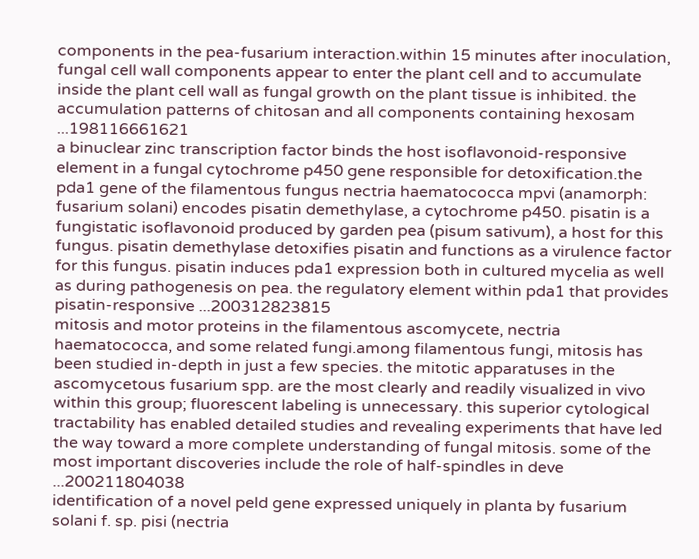components in the pea-fusarium interaction.within 15 minutes after inoculation, fungal cell wall components appear to enter the plant cell and to accumulate inside the plant cell wall as fungal growth on the plant tissue is inhibited. the accumulation patterns of chitosan and all components containing hexosam ...198116661621
a binuclear zinc transcription factor binds the host isoflavonoid-responsive element in a fungal cytochrome p450 gene responsible for detoxification.the pda1 gene of the filamentous fungus nectria haematococca mpvi (anamorph: fusarium solani) encodes pisatin demethylase, a cytochrome p450. pisatin is a fungistatic isoflavonoid produced by garden pea (pisum sativum), a host for this fungus. pisatin demethylase detoxifies pisatin and functions as a virulence factor for this fungus. pisatin induces pda1 expression both in cultured mycelia as well as during pathogenesis on pea. the regulatory element within pda1 that provides pisatin-responsive ...200312823815
mitosis and motor proteins in the filamentous ascomycete, nectria haematococca, and some related fungi.among filamentous fungi, mitosis has been studied in-depth in just a few species. the mitotic apparatuses in the ascomycetous fusarium spp. are the most clearly and readily visualized in vivo within this group; fluorescent labeling is unnecessary. this superior cytological tractability has enabled detailed studies and revealing experiments that have led the way toward a more complete understanding of fungal mitosis. some of the most important discoveries include the role of half-spindles in deve ...200211804038
identification of a novel peld gene expressed uniquely in planta by fusarium solani f. sp. pisi (nectria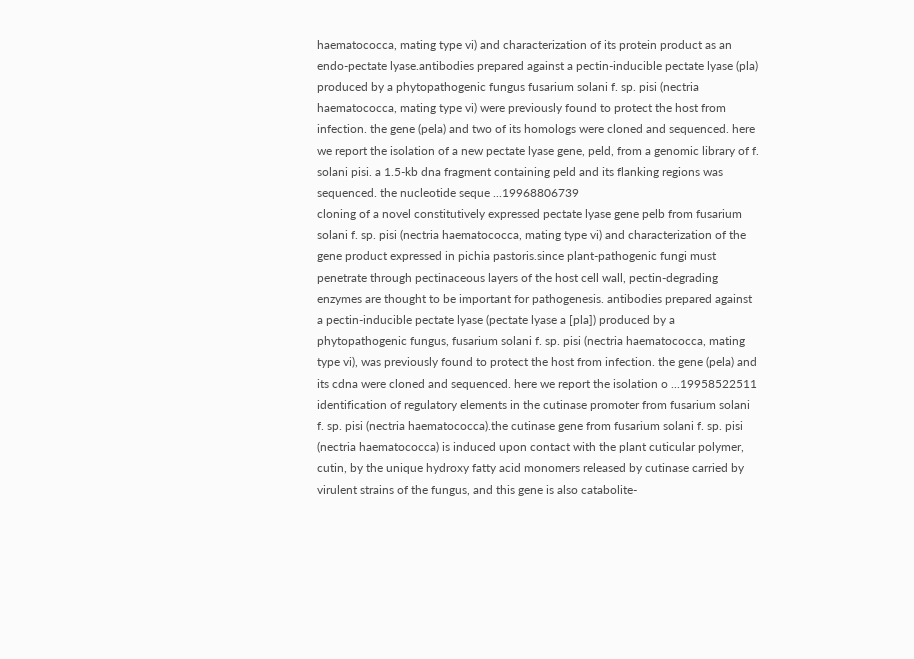haematococca, mating type vi) and characterization of its protein product as an endo-pectate lyase.antibodies prepared against a pectin-inducible pectate lyase (pla) produced by a phytopathogenic fungus fusarium solani f. sp. pisi (nectria haematococca, mating type vi) were previously found to protect the host from infection. the gene (pela) and two of its homologs were cloned and sequenced. here we report the isolation of a new pectate lyase gene, peld, from a genomic library of f. solani pisi. a 1.5-kb dna fragment containing peld and its flanking regions was sequenced. the nucleotide seque ...19968806739
cloning of a novel constitutively expressed pectate lyase gene pelb from fusarium solani f. sp. pisi (nectria haematococca, mating type vi) and characterization of the gene product expressed in pichia pastoris.since plant-pathogenic fungi must penetrate through pectinaceous layers of the host cell wall, pectin-degrading enzymes are thought to be important for pathogenesis. antibodies prepared against a pectin-inducible pectate lyase (pectate lyase a [pla]) produced by a phytopathogenic fungus, fusarium solani f. sp. pisi (nectria haematococca, mating type vi), was previously found to protect the host from infection. the gene (pela) and its cdna were cloned and sequenced. here we report the isolation o ...19958522511
identification of regulatory elements in the cutinase promoter from fusarium solani f. sp. pisi (nectria haematococca).the cutinase gene from fusarium solani f. sp. pisi (nectria haematococca) is induced upon contact with the plant cuticular polymer, cutin, by the unique hydroxy fatty acid monomers released by cutinase carried by virulent strains of the fungus, and this gene is also catabolite-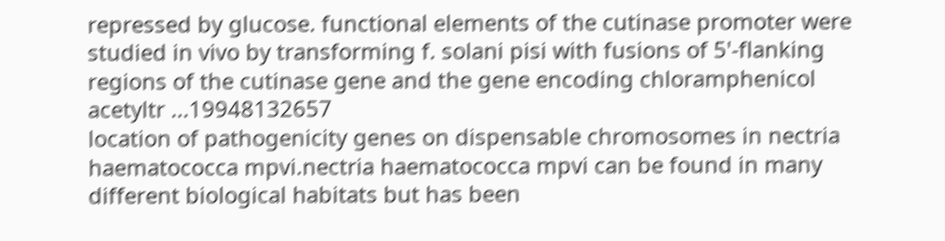repressed by glucose. functional elements of the cutinase promoter were studied in vivo by transforming f. solani pisi with fusions of 5'-flanking regions of the cutinase gene and the gene encoding chloramphenicol acetyltr ...19948132657
location of pathogenicity genes on dispensable chromosomes in nectria haematococca mpvi.nectria haematococca mpvi can be found in many different biological habitats but has been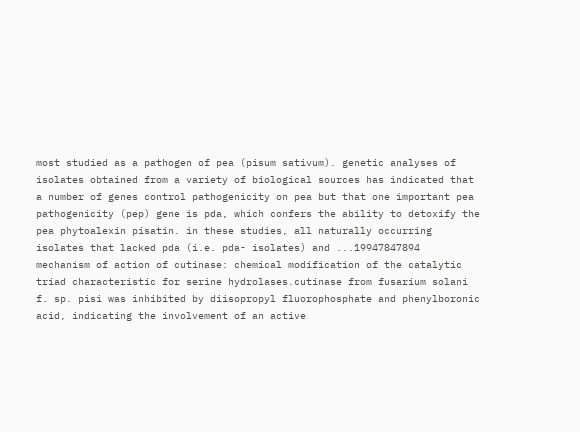most studied as a pathogen of pea (pisum sativum). genetic analyses of isolates obtained from a variety of biological sources has indicated that a number of genes control pathogenicity on pea but that one important pea pathogenicity (pep) gene is pda, which confers the ability to detoxify the pea phytoalexin pisatin. in these studies, all naturally occurring isolates that lacked pda (i.e. pda- isolates) and ...19947847894
mechanism of action of cutinase: chemical modification of the catalytic triad characteristic for serine hydrolases.cutinase from fusarium solani f. sp. pisi was inhibited by diisopropyl fluorophosphate and phenylboronic acid, indicating the involvement of an active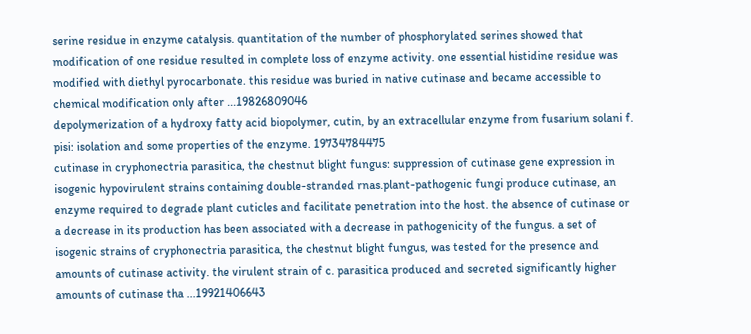serine residue in enzyme catalysis. quantitation of the number of phosphorylated serines showed that modification of one residue resulted in complete loss of enzyme activity. one essential histidine residue was modified with diethyl pyrocarbonate. this residue was buried in native cutinase and became accessible to chemical modification only after ...19826809046
depolymerization of a hydroxy fatty acid biopolymer, cutin, by an extracellular enzyme from fusarium solani f. pisi: isolation and some properties of the enzyme. 19734784475
cutinase in cryphonectria parasitica, the chestnut blight fungus: suppression of cutinase gene expression in isogenic hypovirulent strains containing double-stranded rnas.plant-pathogenic fungi produce cutinase, an enzyme required to degrade plant cuticles and facilitate penetration into the host. the absence of cutinase or a decrease in its production has been associated with a decrease in pathogenicity of the fungus. a set of isogenic strains of cryphonectria parasitica, the chestnut blight fungus, was tested for the presence and amounts of cutinase activity. the virulent strain of c. parasitica produced and secreted significantly higher amounts of cutinase tha ...19921406643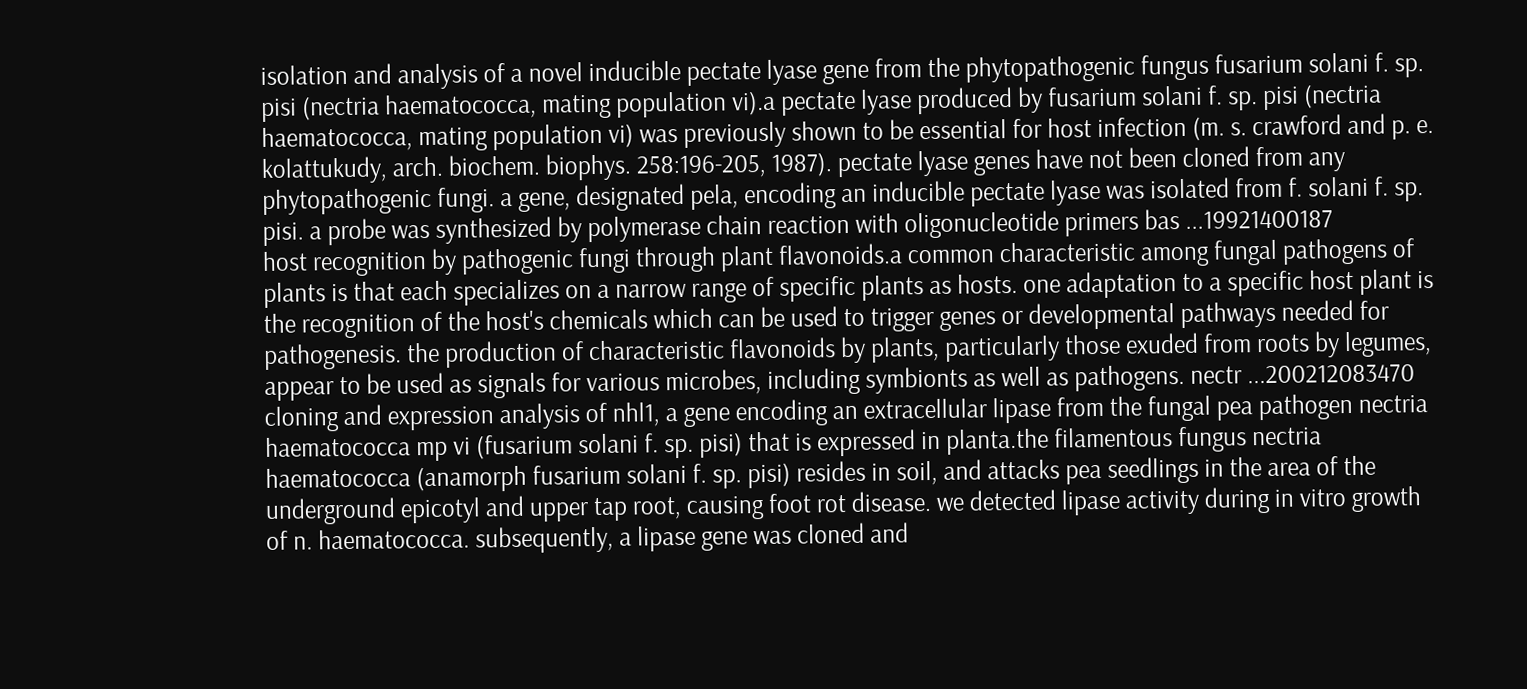isolation and analysis of a novel inducible pectate lyase gene from the phytopathogenic fungus fusarium solani f. sp. pisi (nectria haematococca, mating population vi).a pectate lyase produced by fusarium solani f. sp. pisi (nectria haematococca, mating population vi) was previously shown to be essential for host infection (m. s. crawford and p. e. kolattukudy, arch. biochem. biophys. 258:196-205, 1987). pectate lyase genes have not been cloned from any phytopathogenic fungi. a gene, designated pela, encoding an inducible pectate lyase was isolated from f. solani f. sp. pisi. a probe was synthesized by polymerase chain reaction with oligonucleotide primers bas ...19921400187
host recognition by pathogenic fungi through plant flavonoids.a common characteristic among fungal pathogens of plants is that each specializes on a narrow range of specific plants as hosts. one adaptation to a specific host plant is the recognition of the host's chemicals which can be used to trigger genes or developmental pathways needed for pathogenesis. the production of characteristic flavonoids by plants, particularly those exuded from roots by legumes, appear to be used as signals for various microbes, including symbionts as well as pathogens. nectr ...200212083470
cloning and expression analysis of nhl1, a gene encoding an extracellular lipase from the fungal pea pathogen nectria haematococca mp vi (fusarium solani f. sp. pisi) that is expressed in planta.the filamentous fungus nectria haematococca (anamorph fusarium solani f. sp. pisi) resides in soil, and attacks pea seedlings in the area of the underground epicotyl and upper tap root, causing foot rot disease. we detected lipase activity during in vitro growth of n. haematococca. subsequently, a lipase gene was cloned and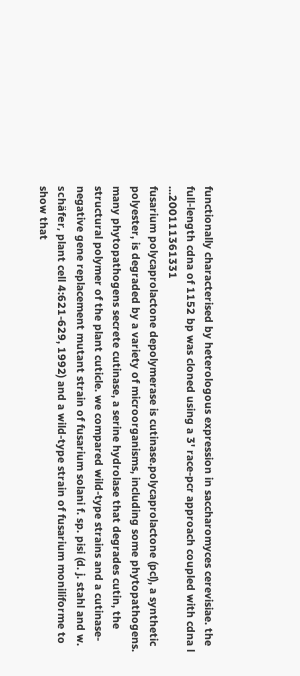functionally characterised by heterologous expression in saccharomyces cerevisiae. the full-length cdna of 1152 bp was cloned using a 3' race-pcr approach coupled with cdna l ...200111361331
fusarium polycaprolactone depolymerase is cutinase.polycaprolactone (pcl), a synthetic polyester, is degraded by a variety of microorganisms, including some phytopathogens. many phytopathogens secrete cutinase, a serine hydrolase that degrades cutin, the structural polymer of the plant cuticle. we compared wild-type strains and a cutinase-negative gene replacement mutant strain of fusarium solani f. sp. pisi (d. j. stahl and w. schäfer, plant cell 4:621-629, 1992) and a wild-type strain of fusarium moniliforme to show that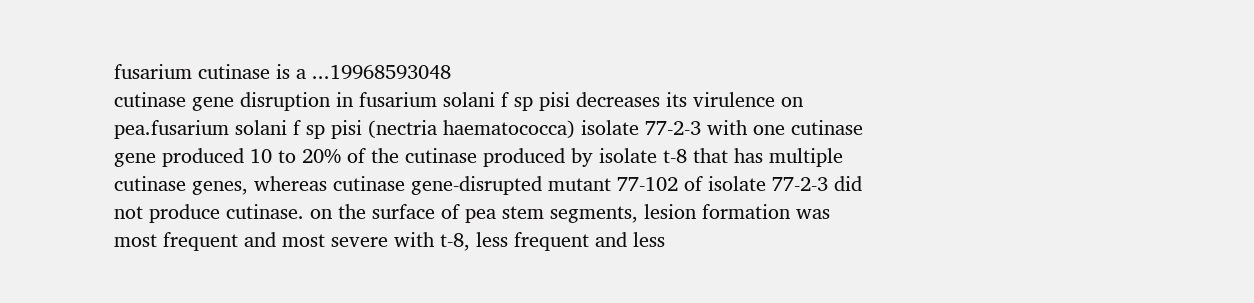fusarium cutinase is a ...19968593048
cutinase gene disruption in fusarium solani f sp pisi decreases its virulence on pea.fusarium solani f sp pisi (nectria haematococca) isolate 77-2-3 with one cutinase gene produced 10 to 20% of the cutinase produced by isolate t-8 that has multiple cutinase genes, whereas cutinase gene-disrupted mutant 77-102 of isolate 77-2-3 did not produce cutinase. on the surface of pea stem segments, lesion formation was most frequent and most severe with t-8, less frequent and less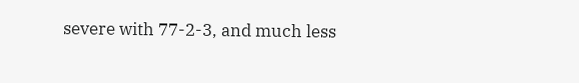severe with 77-2-3, and much less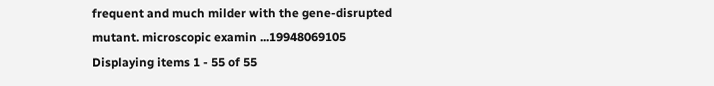frequent and much milder with the gene-disrupted mutant. microscopic examin ...19948069105
Displaying items 1 - 55 of 55